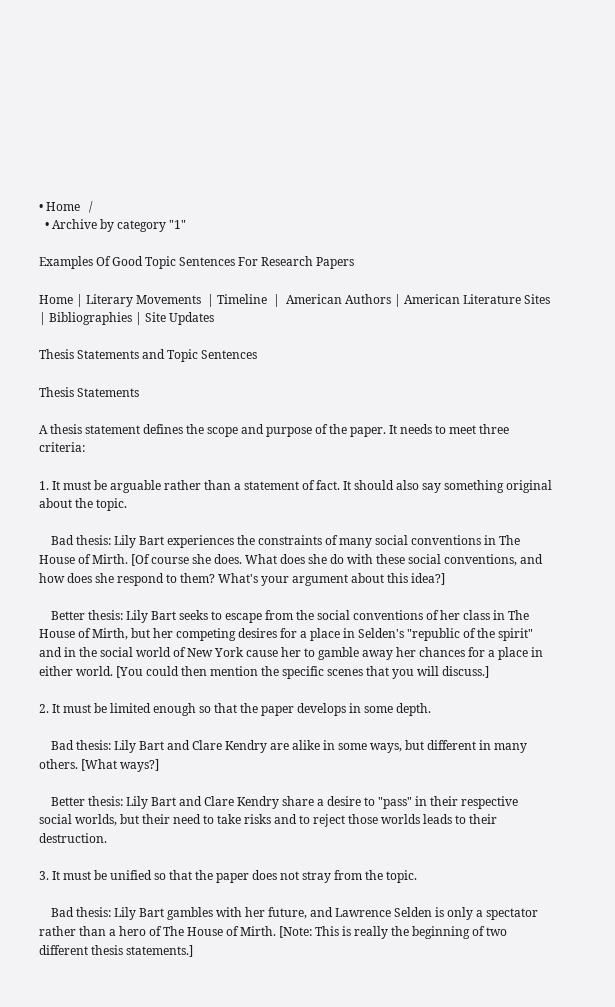• Home   /
  • Archive by category "1"

Examples Of Good Topic Sentences For Research Papers

Home | Literary Movements  | Timeline  |  American Authors | American Literature Sites | Bibliographies | Site Updates

Thesis Statements and Topic Sentences

Thesis Statements

A thesis statement defines the scope and purpose of the paper. It needs to meet three criteria:

1. It must be arguable rather than a statement of fact. It should also say something original about the topic.

    Bad thesis: Lily Bart experiences the constraints of many social conventions in The House of Mirth. [Of course she does. What does she do with these social conventions, and how does she respond to them? What's your argument about this idea?]

    Better thesis: Lily Bart seeks to escape from the social conventions of her class in The House of Mirth, but her competing desires for a place in Selden's "republic of the spirit" and in the social world of New York cause her to gamble away her chances for a place in either world. [You could then mention the specific scenes that you will discuss.]

2. It must be limited enough so that the paper develops in some depth.

    Bad thesis: Lily Bart and Clare Kendry are alike in some ways, but different in many others. [What ways?]

    Better thesis: Lily Bart and Clare Kendry share a desire to "pass" in their respective social worlds, but their need to take risks and to reject those worlds leads to their destruction.

3. It must be unified so that the paper does not stray from the topic.

    Bad thesis: Lily Bart gambles with her future, and Lawrence Selden is only a spectator rather than a hero of The House of Mirth. [Note: This is really the beginning of two different thesis statements.]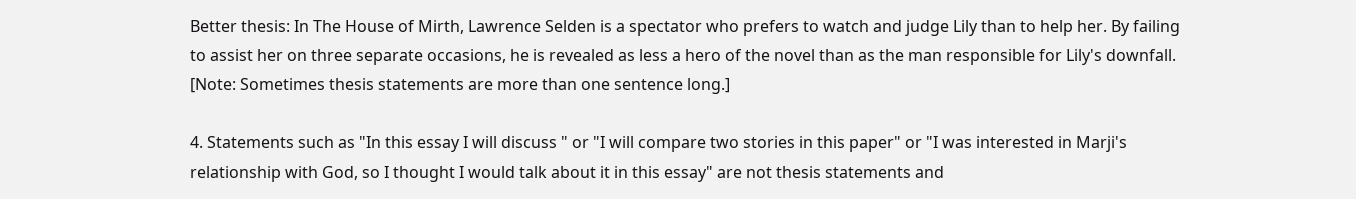Better thesis: In The House of Mirth, Lawrence Selden is a spectator who prefers to watch and judge Lily than to help her. By failing to assist her on three separate occasions, he is revealed as less a hero of the novel than as the man responsible for Lily's downfall. [Note: Sometimes thesis statements are more than one sentence long.]

4. Statements such as "In this essay I will discuss " or "I will compare two stories in this paper" or "I was interested in Marji's relationship with God, so I thought I would talk about it in this essay" are not thesis statements and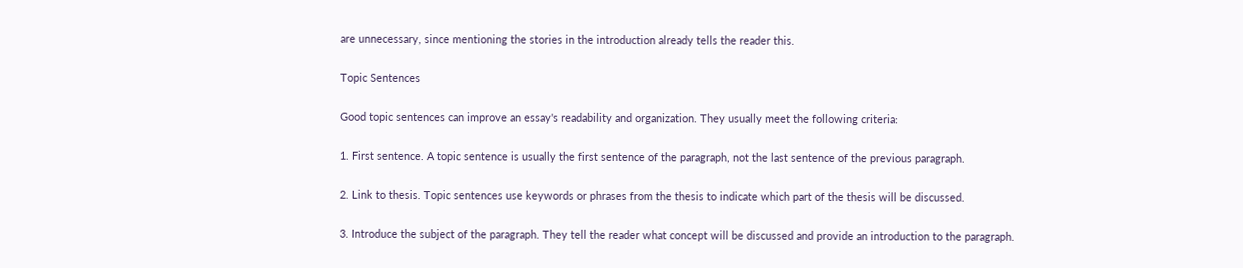are unnecessary, since mentioning the stories in the introduction already tells the reader this.

Topic Sentences

Good topic sentences can improve an essay's readability and organization. They usually meet the following criteria:

1. First sentence. A topic sentence is usually the first sentence of the paragraph, not the last sentence of the previous paragraph.

2. Link to thesis. Topic sentences use keywords or phrases from the thesis to indicate which part of the thesis will be discussed.

3. Introduce the subject of the paragraph. They tell the reader what concept will be discussed and provide an introduction to the paragraph.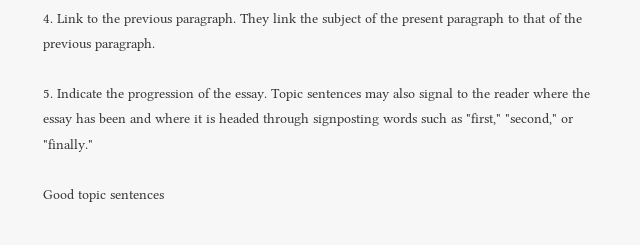4. Link to the previous paragraph. They link the subject of the present paragraph to that of the previous paragraph.

5. Indicate the progression of the essay. Topic sentences may also signal to the reader where the essay has been and where it is headed through signposting words such as "first," "second," or "finally."

Good topic sentences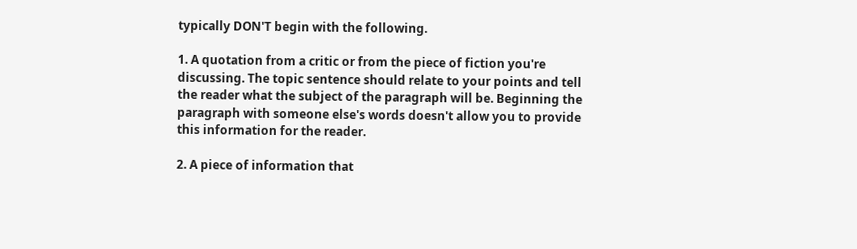typically DON'T begin with the following.

1. A quotation from a critic or from the piece of fiction you're discussing. The topic sentence should relate to your points and tell the reader what the subject of the paragraph will be. Beginning the paragraph with someone else's words doesn't allow you to provide this information for the reader.

2. A piece of information that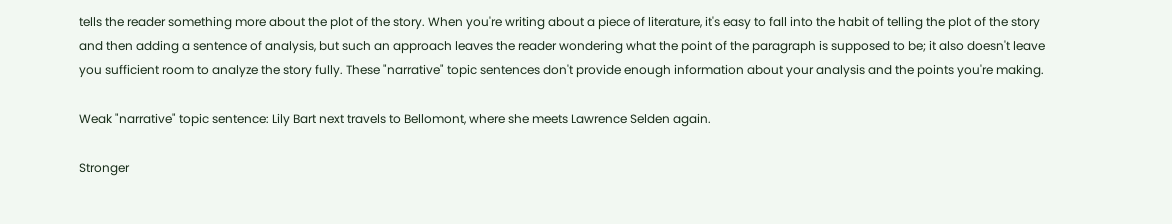tells the reader something more about the plot of the story. When you're writing about a piece of literature, it's easy to fall into the habit of telling the plot of the story and then adding a sentence of analysis, but such an approach leaves the reader wondering what the point of the paragraph is supposed to be; it also doesn't leave you sufficient room to analyze the story fully. These "narrative" topic sentences don't provide enough information about your analysis and the points you're making.

Weak "narrative" topic sentence: Lily Bart next travels to Bellomont, where she meets Lawrence Selden again.

Stronger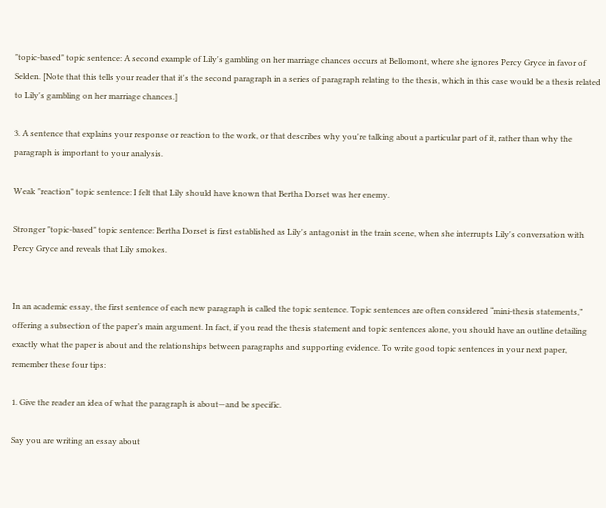"topic-based" topic sentence: A second example of Lily's gambling on her marriage chances occurs at Bellomont, where she ignores Percy Gryce in favor of Selden. [Note that this tells your reader that it's the second paragraph in a series of paragraph relating to the thesis, which in this case would be a thesis related to Lily's gambling on her marriage chances.]

3. A sentence that explains your response or reaction to the work, or that describes why you're talking about a particular part of it, rather than why the paragraph is important to your analysis.

Weak "reaction" topic sentence: I felt that Lily should have known that Bertha Dorset was her enemy.

Stronger "topic-based" topic sentence: Bertha Dorset is first established as Lily's antagonist in the train scene, when she interrupts Lily's conversation with Percy Gryce and reveals that Lily smokes.


In an academic essay, the first sentence of each new paragraph is called the topic sentence. Topic sentences are often considered “mini-thesis statements,” offering a subsection of the paper’s main argument. In fact, if you read the thesis statement and topic sentences alone, you should have an outline detailing exactly what the paper is about and the relationships between paragraphs and supporting evidence. To write good topic sentences in your next paper, remember these four tips:

1. Give the reader an idea of what the paragraph is about—and be specific.

Say you are writing an essay about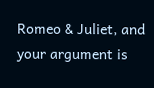Romeo & Juliet, and your argument is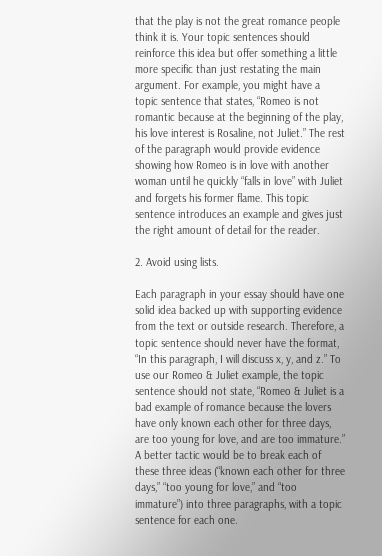that the play is not the great romance people think it is. Your topic sentences should reinforce this idea but offer something a little more specific than just restating the main argument. For example, you might have a topic sentence that states, “Romeo is not romantic because at the beginning of the play, his love interest is Rosaline, not Juliet.” The rest of the paragraph would provide evidence showing how Romeo is in love with another woman until he quickly “falls in love” with Juliet and forgets his former flame. This topic sentence introduces an example and gives just the right amount of detail for the reader.

2. Avoid using lists.

Each paragraph in your essay should have one solid idea backed up with supporting evidence from the text or outside research. Therefore, a topic sentence should never have the format, “In this paragraph, I will discuss x, y, and z.” To use our Romeo & Juliet example, the topic sentence should not state, “Romeo & Juliet is a bad example of romance because the lovers have only known each other for three days, are too young for love, and are too immature.” A better tactic would be to break each of these three ideas (“known each other for three days,” “too young for love,” and “too immature”) into three paragraphs, with a topic sentence for each one.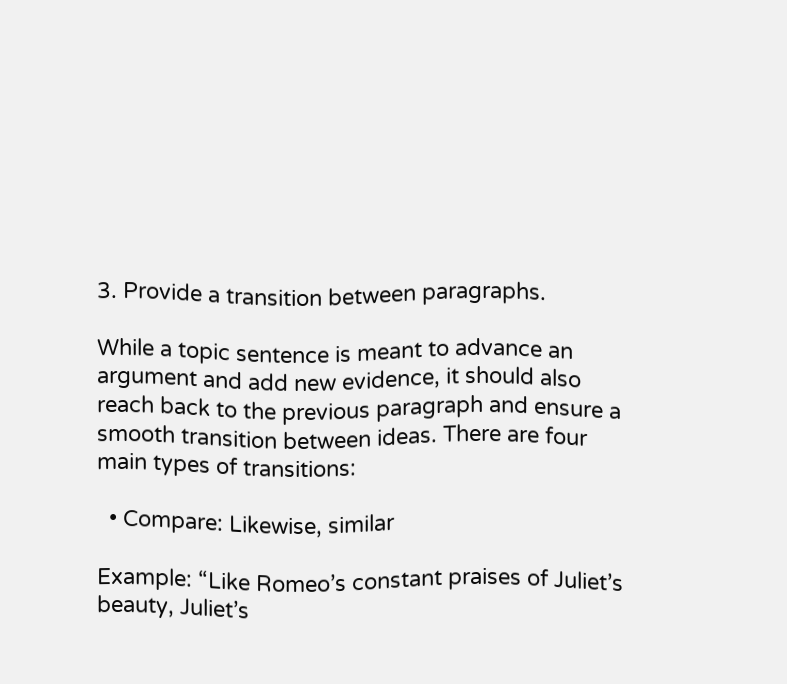3. Provide a transition between paragraphs.

While a topic sentence is meant to advance an argument and add new evidence, it should also reach back to the previous paragraph and ensure a smooth transition between ideas. There are four main types of transitions:

  • Compare: Likewise, similar

Example: “Like Romeo’s constant praises of Juliet’s beauty, Juliet’s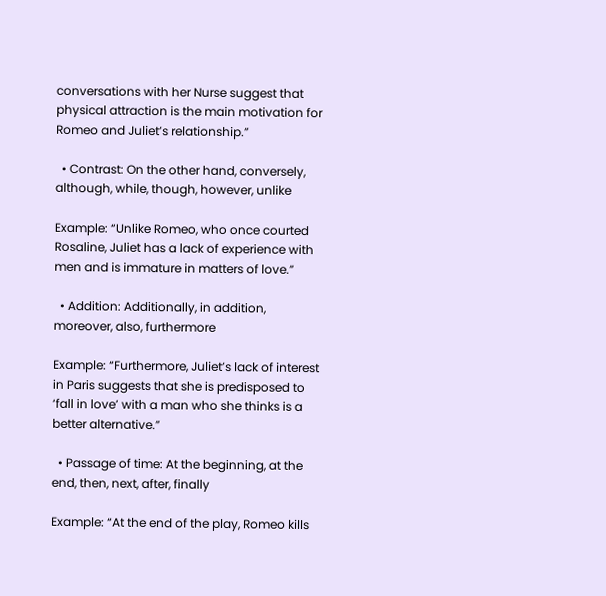conversations with her Nurse suggest that physical attraction is the main motivation for Romeo and Juliet’s relationship.”

  • Contrast: On the other hand, conversely, although, while, though, however, unlike

Example: “Unlike Romeo, who once courted Rosaline, Juliet has a lack of experience with men and is immature in matters of love.”

  • Addition: Additionally, in addition, moreover, also, furthermore

Example: “Furthermore, Juliet’s lack of interest in Paris suggests that she is predisposed to ‘fall in love’ with a man who she thinks is a better alternative.”

  • Passage of time: At the beginning, at the end, then, next, after, finally

Example: “At the end of the play, Romeo kills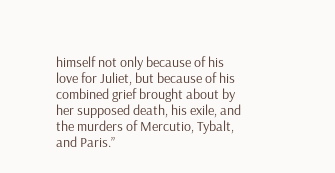himself not only because of his love for Juliet, but because of his combined grief brought about by her supposed death, his exile, and the murders of Mercutio, Tybalt, and Paris.”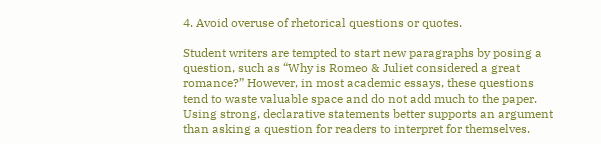4. Avoid overuse of rhetorical questions or quotes.

Student writers are tempted to start new paragraphs by posing a question, such as “Why is Romeo & Juliet considered a great romance?” However, in most academic essays, these questions tend to waste valuable space and do not add much to the paper. Using strong, declarative statements better supports an argument than asking a question for readers to interpret for themselves.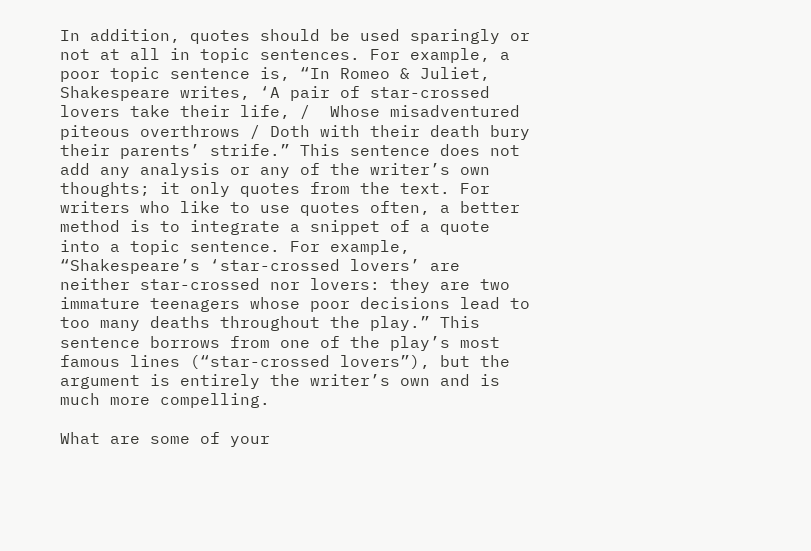In addition, quotes should be used sparingly or not at all in topic sentences. For example, a poor topic sentence is, “In Romeo & Juliet, Shakespeare writes, ‘A pair of star-crossed lovers take their life, /  Whose misadventured piteous overthrows / Doth with their death bury their parents’ strife.” This sentence does not add any analysis or any of the writer’s own thoughts; it only quotes from the text. For writers who like to use quotes often, a better method is to integrate a snippet of a quote into a topic sentence. For example, “Shakespeare’s ‘star-crossed lovers’ are neither star-crossed nor lovers: they are two immature teenagers whose poor decisions lead to too many deaths throughout the play.” This sentence borrows from one of the play’s most famous lines (“star-crossed lovers”), but the argument is entirely the writer’s own and is much more compelling.

What are some of your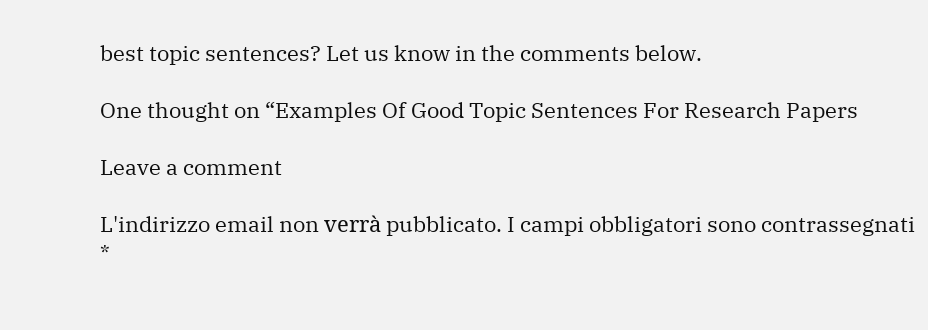best topic sentences? Let us know in the comments below.

One thought on “Examples Of Good Topic Sentences For Research Papers

Leave a comment

L'indirizzo email non verrà pubblicato. I campi obbligatori sono contrassegnati *